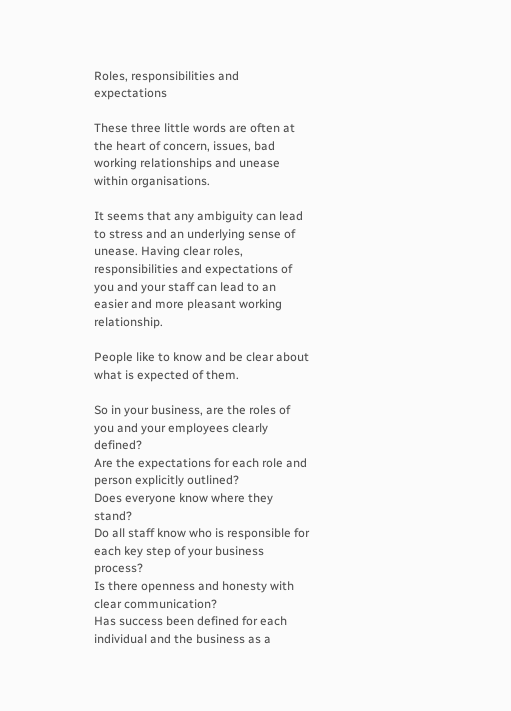Roles, responsibilities and expectations

These three little words are often at the heart of concern, issues, bad working relationships and unease within organisations.

It seems that any ambiguity can lead to stress and an underlying sense of unease. Having clear roles, responsibilities and expectations of you and your staff can lead to an easier and more pleasant working relationship.

People like to know and be clear about what is expected of them.

So in your business, are the roles of you and your employees clearly defined?
Are the expectations for each role and person explicitly outlined?
Does everyone know where they stand?
Do all staff know who is responsible for each key step of your business process?
Is there openness and honesty with clear communication?
Has success been defined for each individual and the business as a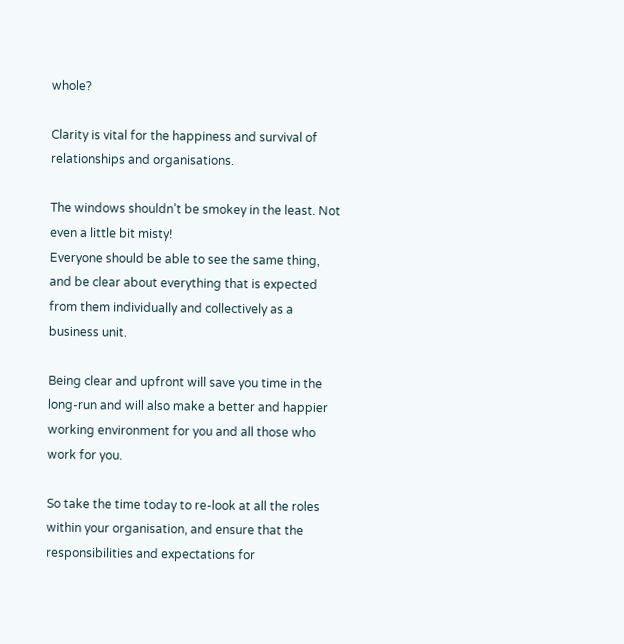whole?

Clarity is vital for the happiness and survival of relationships and organisations.

The windows shouldn’t be smokey in the least. Not even a little bit misty!
Everyone should be able to see the same thing, and be clear about everything that is expected from them individually and collectively as a business unit.

Being clear and upfront will save you time in the long-run and will also make a better and happier working environment for you and all those who work for you.

So take the time today to re-look at all the roles within your organisation, and ensure that the responsibilities and expectations for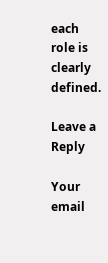each role is clearly defined.

Leave a Reply

Your email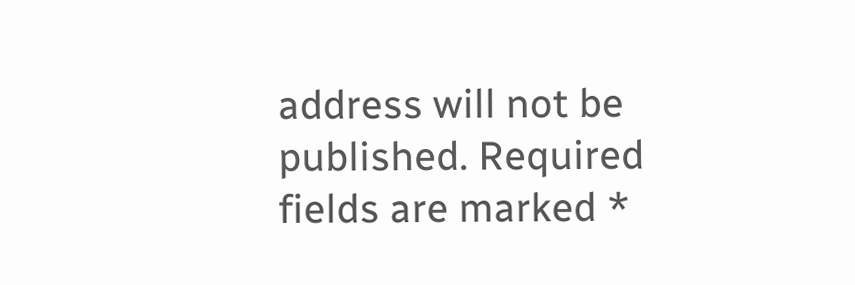address will not be published. Required fields are marked *